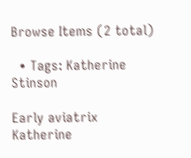Browse Items (2 total)

  • Tags: Katherine Stinson

Early aviatrix Katherine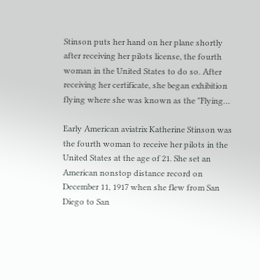Stinson puts her hand on her plane shortly after receiving her pilots license, the fourth woman in the United States to do so. After receiving her certificate, she began exhibition flying where she was known as the "Flying…

Early American aviatrix Katherine Stinson was the fourth woman to receive her pilots in the United States at the age of 21. She set an American nonstop distance record on December 11, 1917 when she flew from San Diego to San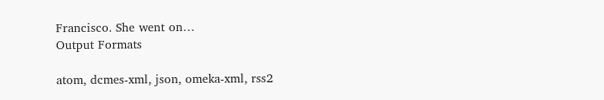Francisco. She went on…
Output Formats

atom, dcmes-xml, json, omeka-xml, rss2